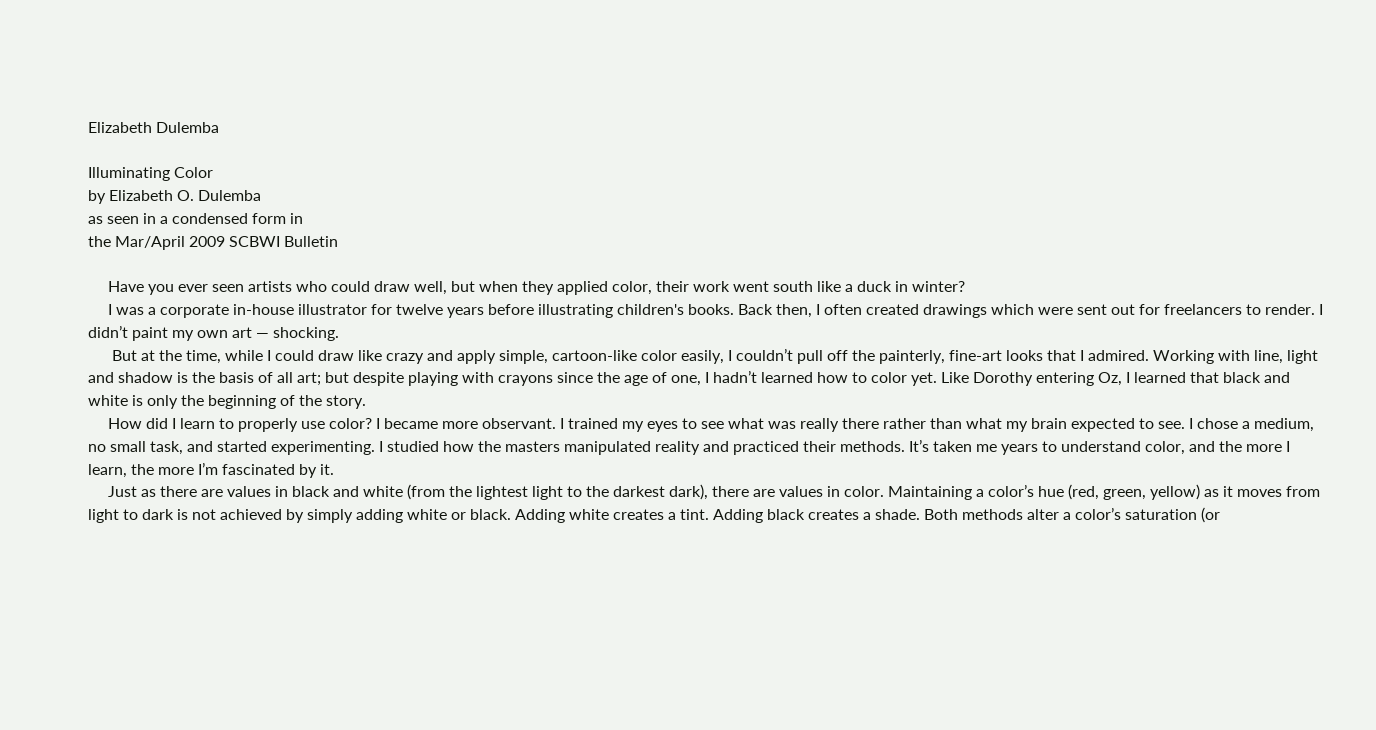Elizabeth Dulemba

Illuminating Color
by Elizabeth O. Dulemba
as seen in a condensed form in
the Mar/April 2009 SCBWI Bulletin

     Have you ever seen artists who could draw well, but when they applied color, their work went south like a duck in winter?
     I was a corporate in-house illustrator for twelve years before illustrating children's books. Back then, I often created drawings which were sent out for freelancers to render. I didn’t paint my own art — shocking.
      But at the time, while I could draw like crazy and apply simple, cartoon-like color easily, I couldn’t pull off the painterly, fine-art looks that I admired. Working with line, light and shadow is the basis of all art; but despite playing with crayons since the age of one, I hadn’t learned how to color yet. Like Dorothy entering Oz, I learned that black and white is only the beginning of the story.
     How did I learn to properly use color? I became more observant. I trained my eyes to see what was really there rather than what my brain expected to see. I chose a medium, no small task, and started experimenting. I studied how the masters manipulated reality and practiced their methods. It’s taken me years to understand color, and the more I learn, the more I’m fascinated by it.
     Just as there are values in black and white (from the lightest light to the darkest dark), there are values in color. Maintaining a color’s hue (red, green, yellow) as it moves from light to dark is not achieved by simply adding white or black. Adding white creates a tint. Adding black creates a shade. Both methods alter a color’s saturation (or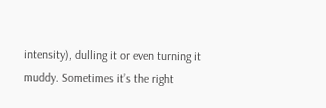intensity), dulling it or even turning it muddy. Sometimes it’s the right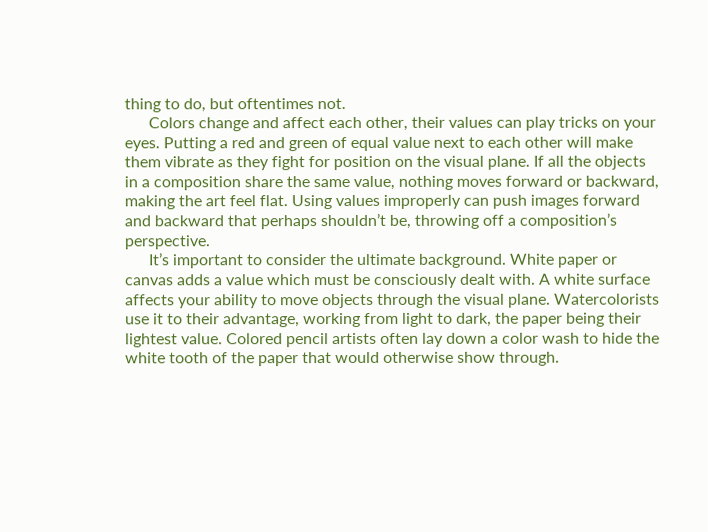thing to do, but oftentimes not.
      Colors change and affect each other, their values can play tricks on your eyes. Putting a red and green of equal value next to each other will make them vibrate as they fight for position on the visual plane. If all the objects in a composition share the same value, nothing moves forward or backward, making the art feel flat. Using values improperly can push images forward and backward that perhaps shouldn’t be, throwing off a composition’s perspective.
      It’s important to consider the ultimate background. White paper or canvas adds a value which must be consciously dealt with. A white surface affects your ability to move objects through the visual plane. Watercolorists use it to their advantage, working from light to dark, the paper being their lightest value. Colored pencil artists often lay down a color wash to hide the white tooth of the paper that would otherwise show through.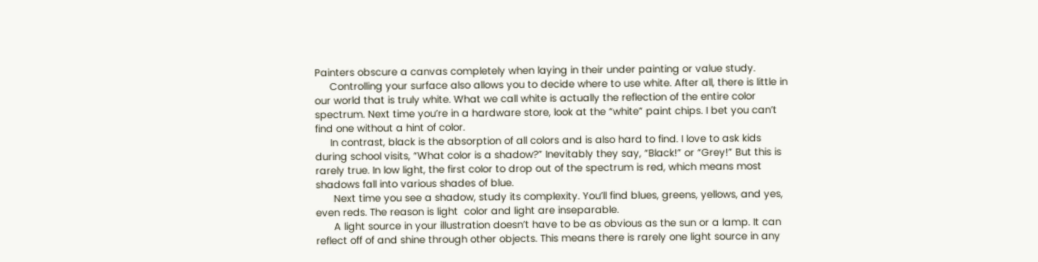Painters obscure a canvas completely when laying in their under painting or value study.
     Controlling your surface also allows you to decide where to use white. After all, there is little in our world that is truly white. What we call white is actually the reflection of the entire color spectrum. Next time you’re in a hardware store, look at the “white” paint chips. I bet you can’t find one without a hint of color.
     In contrast, black is the absorption of all colors and is also hard to find. I love to ask kids during school visits, “What color is a shadow?” Inevitably they say, “Black!” or “Grey!” But this is rarely true. In low light, the first color to drop out of the spectrum is red, which means most shadows fall into various shades of blue.
      Next time you see a shadow, study its complexity. You’ll find blues, greens, yellows, and yes, even reds. The reason is light  color and light are inseparable.
      A light source in your illustration doesn’t have to be as obvious as the sun or a lamp. It can reflect off of and shine through other objects. This means there is rarely one light source in any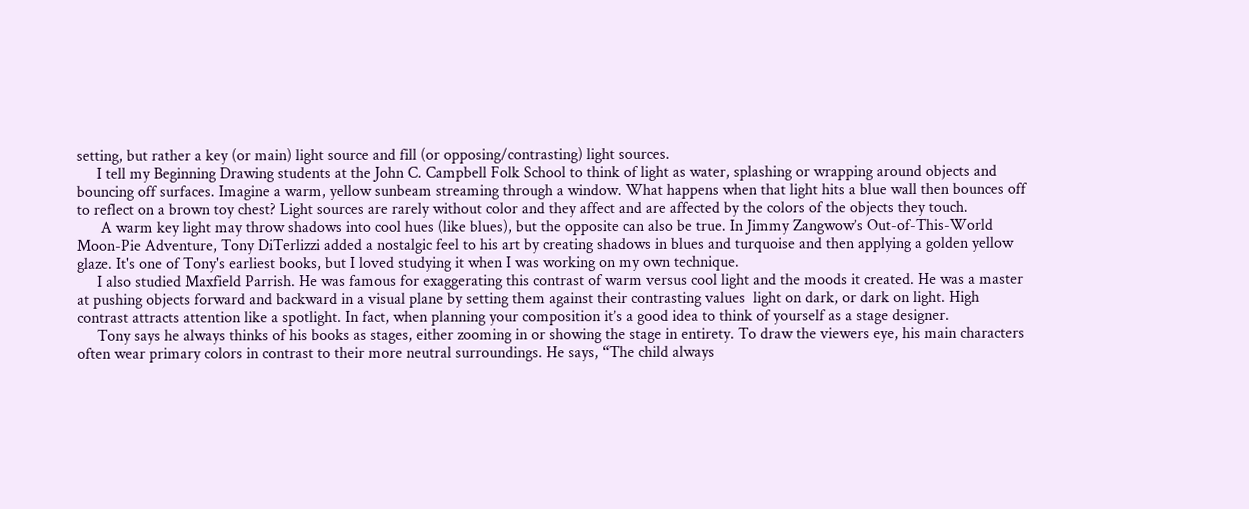setting, but rather a key (or main) light source and fill (or opposing/contrasting) light sources.
     I tell my Beginning Drawing students at the John C. Campbell Folk School to think of light as water, splashing or wrapping around objects and bouncing off surfaces. Imagine a warm, yellow sunbeam streaming through a window. What happens when that light hits a blue wall then bounces off to reflect on a brown toy chest? Light sources are rarely without color and they affect and are affected by the colors of the objects they touch.
      A warm key light may throw shadows into cool hues (like blues), but the opposite can also be true. In Jimmy Zangwow’s Out-of-This-World Moon-Pie Adventure, Tony DiTerlizzi added a nostalgic feel to his art by creating shadows in blues and turquoise and then applying a golden yellow glaze. It's one of Tony's earliest books, but I loved studying it when I was working on my own technique.
     I also studied Maxfield Parrish. He was famous for exaggerating this contrast of warm versus cool light and the moods it created. He was a master at pushing objects forward and backward in a visual plane by setting them against their contrasting values  light on dark, or dark on light. High contrast attracts attention like a spotlight. In fact, when planning your composition it’s a good idea to think of yourself as a stage designer.
     Tony says he always thinks of his books as stages, either zooming in or showing the stage in entirety. To draw the viewers eye, his main characters often wear primary colors in contrast to their more neutral surroundings. He says, “The child always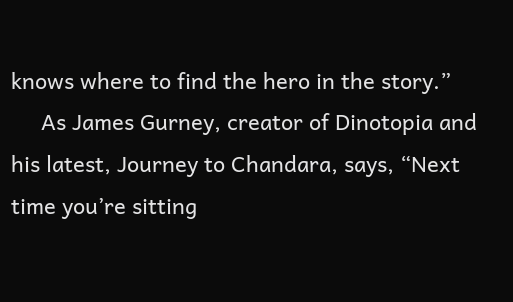knows where to find the hero in the story.”
     As James Gurney, creator of Dinotopia and his latest, Journey to Chandara, says, “Next time you’re sitting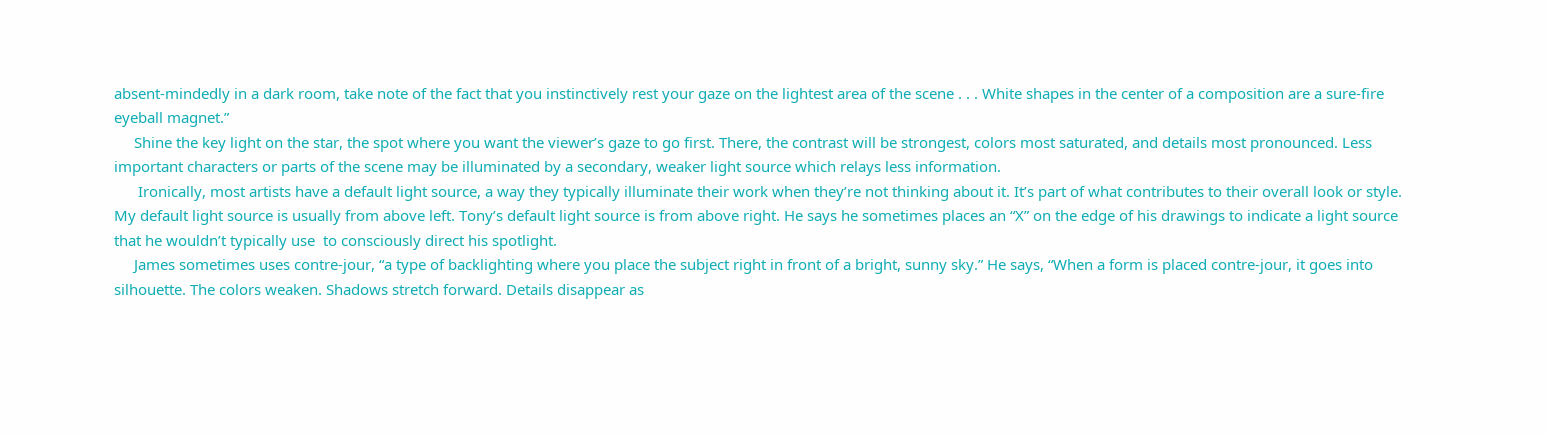absent-mindedly in a dark room, take note of the fact that you instinctively rest your gaze on the lightest area of the scene . . . White shapes in the center of a composition are a sure-fire eyeball magnet.”
     Shine the key light on the star, the spot where you want the viewer’s gaze to go first. There, the contrast will be strongest, colors most saturated, and details most pronounced. Less important characters or parts of the scene may be illuminated by a secondary, weaker light source which relays less information.
      Ironically, most artists have a default light source, a way they typically illuminate their work when they’re not thinking about it. It’s part of what contributes to their overall look or style. My default light source is usually from above left. Tony’s default light source is from above right. He says he sometimes places an “X” on the edge of his drawings to indicate a light source that he wouldn’t typically use  to consciously direct his spotlight.
     James sometimes uses contre-jour, “a type of backlighting where you place the subject right in front of a bright, sunny sky.” He says, “When a form is placed contre-jour, it goes into silhouette. The colors weaken. Shadows stretch forward. Details disappear as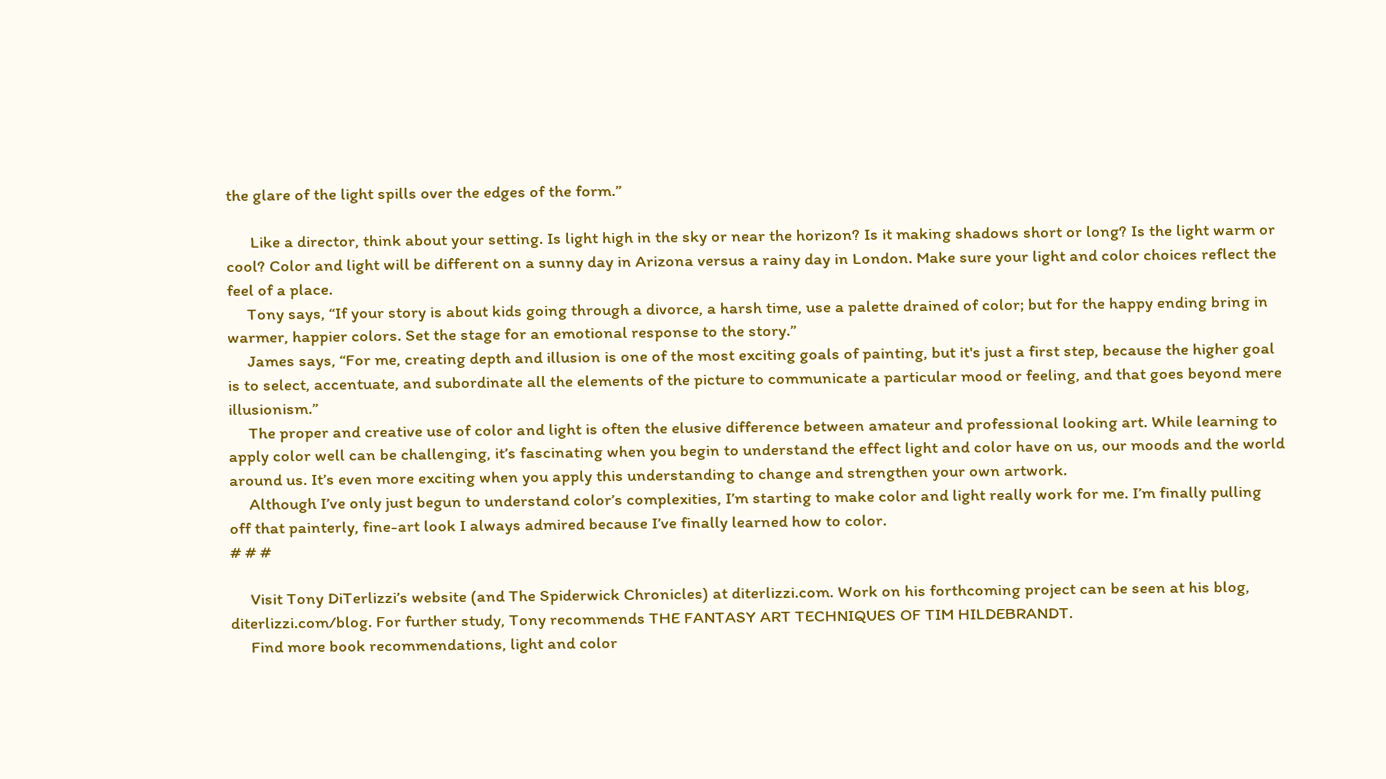the glare of the light spills over the edges of the form.”

      Like a director, think about your setting. Is light high in the sky or near the horizon? Is it making shadows short or long? Is the light warm or cool? Color and light will be different on a sunny day in Arizona versus a rainy day in London. Make sure your light and color choices reflect the feel of a place.
     Tony says, “If your story is about kids going through a divorce, a harsh time, use a palette drained of color; but for the happy ending bring in warmer, happier colors. Set the stage for an emotional response to the story.”
     James says, “For me, creating depth and illusion is one of the most exciting goals of painting, but it's just a first step, because the higher goal is to select, accentuate, and subordinate all the elements of the picture to communicate a particular mood or feeling, and that goes beyond mere illusionism.”
     The proper and creative use of color and light is often the elusive difference between amateur and professional looking art. While learning to apply color well can be challenging, it’s fascinating when you begin to understand the effect light and color have on us, our moods and the world around us. It’s even more exciting when you apply this understanding to change and strengthen your own artwork.
     Although I’ve only just begun to understand color’s complexities, I’m starting to make color and light really work for me. I’m finally pulling off that painterly, fine-art look I always admired because I’ve finally learned how to color.
# # #

     Visit Tony DiTerlizzi’s website (and The Spiderwick Chronicles) at diterlizzi.com. Work on his forthcoming project can be seen at his blog, diterlizzi.com/blog. For further study, Tony recommends THE FANTASY ART TECHNIQUES OF TIM HILDEBRANDT.
     Find more book recommendations, light and color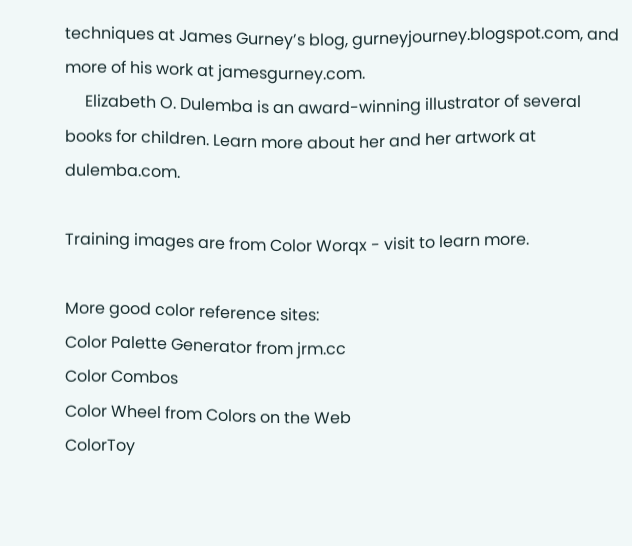techniques at James Gurney’s blog, gurneyjourney.blogspot.com, and more of his work at jamesgurney.com.
     Elizabeth O. Dulemba is an award-winning illustrator of several books for children. Learn more about her and her artwork at dulemba.com.

Training images are from Color Worqx - visit to learn more.

More good color reference sites:
Color Palette Generator from jrm.cc
Color Combos
Color Wheel from Colors on the Web
ColorToy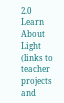2.0
Learn About Light (links to teacher projects and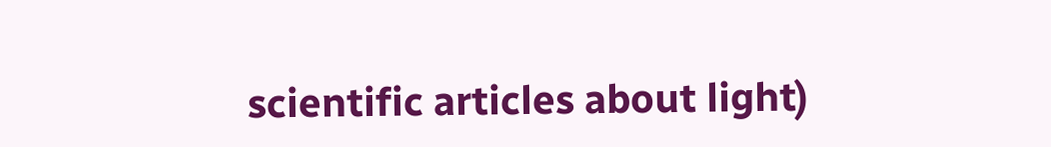scientific articles about light)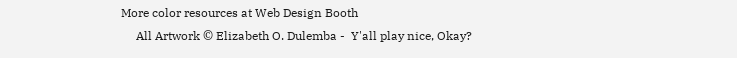More color resources at Web Design Booth
     All Artwork © Elizabeth O. Dulemba -  Y'all play nice, Okay?